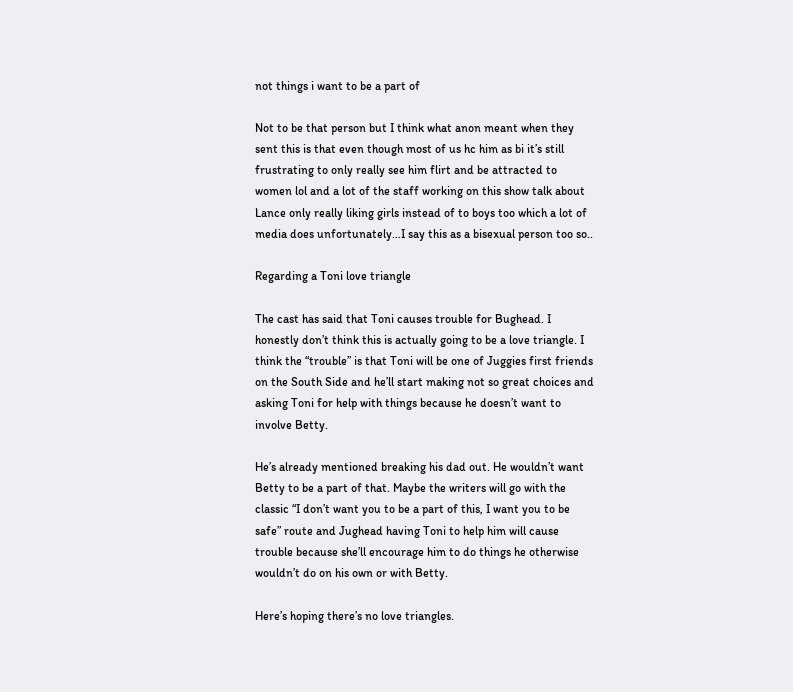not things i want to be a part of

Not to be that person but I think what anon meant when they sent this is that even though most of us hc him as bi it’s still frustrating to only really see him flirt and be attracted to women lol and a lot of the staff working on this show talk about Lance only really liking girls instead of to boys too which a lot of media does unfortunately…I say this as a bisexual person too so..

Regarding a Toni love triangle

The cast has said that Toni causes trouble for Bughead. I honestly don’t think this is actually going to be a love triangle. I think the “trouble” is that Toni will be one of Juggies first friends on the South Side and he’ll start making not so great choices and asking Toni for help with things because he doesn’t want to involve Betty.

He’s already mentioned breaking his dad out. He wouldn’t want Betty to be a part of that. Maybe the writers will go with the classic “I don’t want you to be a part of this, I want you to be safe” route and Jughead having Toni to help him will cause trouble because she’ll encourage him to do things he otherwise wouldn’t do on his own or with Betty.

Here’s hoping there’s no love triangles.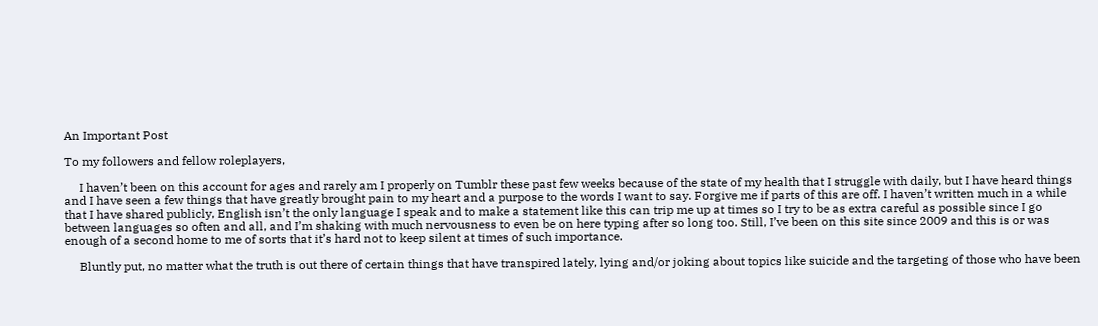An Important Post

To my followers and fellow roleplayers,

     I haven’t been on this account for ages and rarely am I properly on Tumblr these past few weeks because of the state of my health that I struggle with daily, but I have heard things and I have seen a few things that have greatly brought pain to my heart and a purpose to the words I want to say. Forgive me if parts of this are off. I haven’t written much in a while that I have shared publicly, English isn’t the only language I speak and to make a statement like this can trip me up at times so I try to be as extra careful as possible since I go between languages so often and all, and I’m shaking with much nervousness to even be on here typing after so long too. Still, I’ve been on this site since 2009 and this is or was enough of a second home to me of sorts that it’s hard not to keep silent at times of such importance.

     Bluntly put, no matter what the truth is out there of certain things that have transpired lately, lying and/or joking about topics like suicide and the targeting of those who have been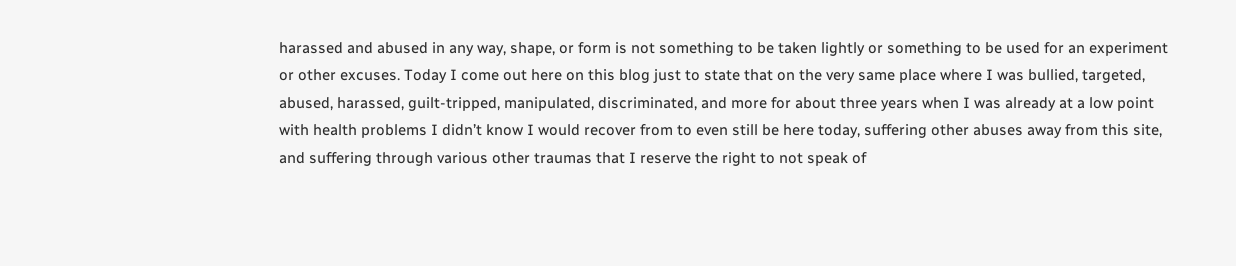harassed and abused in any way, shape, or form is not something to be taken lightly or something to be used for an experiment or other excuses. Today I come out here on this blog just to state that on the very same place where I was bullied, targeted, abused, harassed, guilt-tripped, manipulated, discriminated, and more for about three years when I was already at a low point with health problems I didn’t know I would recover from to even still be here today, suffering other abuses away from this site, and suffering through various other traumas that I reserve the right to not speak of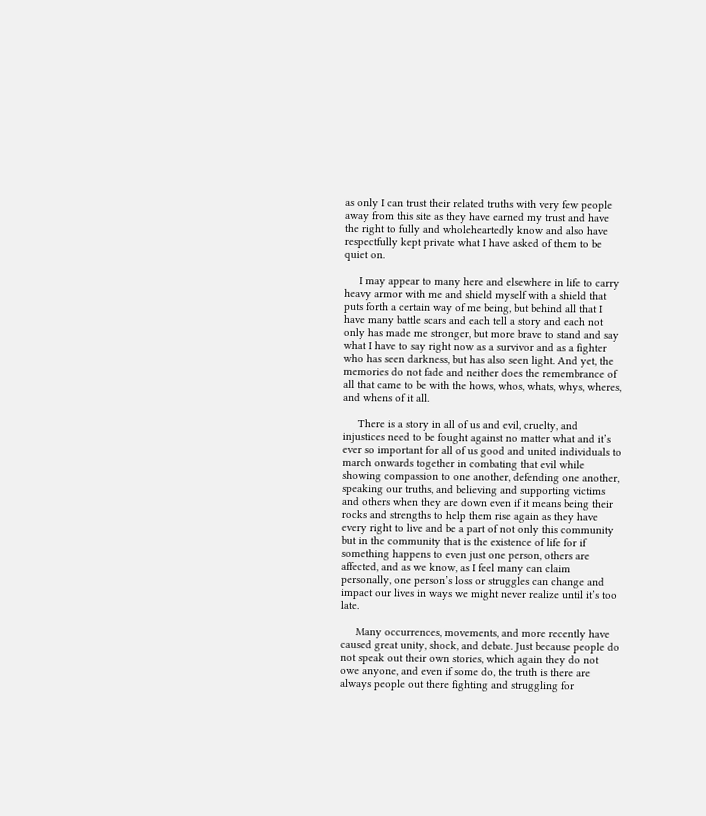as only I can trust their related truths with very few people away from this site as they have earned my trust and have the right to fully and wholeheartedly know and also have respectfully kept private what I have asked of them to be quiet on.

     I may appear to many here and elsewhere in life to carry heavy armor with me and shield myself with a shield that puts forth a certain way of me being, but behind all that I have many battle scars and each tell a story and each not only has made me stronger, but more brave to stand and say what I have to say right now as a survivor and as a fighter who has seen darkness, but has also seen light. And yet, the memories do not fade and neither does the remembrance of all that came to be with the hows, whos, whats, whys, wheres, and whens of it all.

     There is a story in all of us and evil, cruelty, and injustices need to be fought against no matter what and it’s ever so important for all of us good and united individuals to march onwards together in combating that evil while showing compassion to one another, defending one another, speaking our truths, and believing and supporting victims and others when they are down even if it means being their rocks and strengths to help them rise again as they have every right to live and be a part of not only this community but in the community that is the existence of life for if something happens to even just one person, others are affected, and as we know, as I feel many can claim personally, one person’s loss or struggles can change and impact our lives in ways we might never realize until it’s too late.

     Many occurrences, movements, and more recently have caused great unity, shock, and debate. Just because people do not speak out their own stories, which again they do not owe anyone, and even if some do, the truth is there are always people out there fighting and struggling for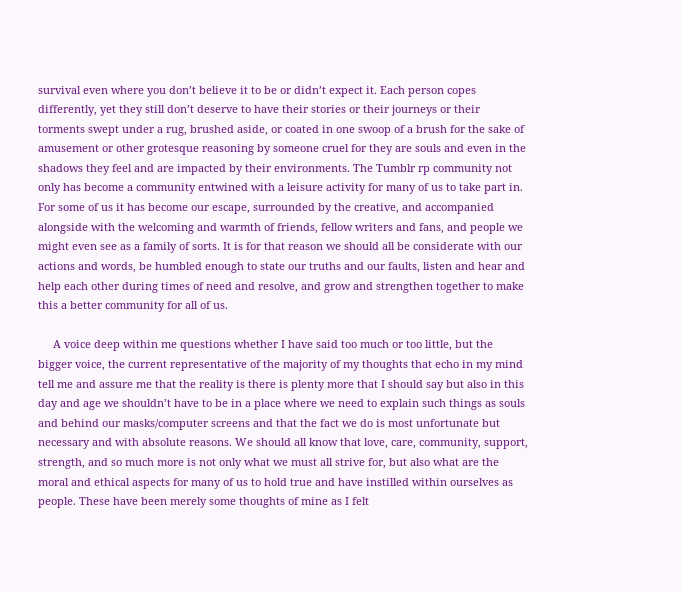survival even where you don’t believe it to be or didn’t expect it. Each person copes differently, yet they still don’t deserve to have their stories or their journeys or their torments swept under a rug, brushed aside, or coated in one swoop of a brush for the sake of amusement or other grotesque reasoning by someone cruel for they are souls and even in the shadows they feel and are impacted by their environments. The Tumblr rp community not only has become a community entwined with a leisure activity for many of us to take part in. For some of us it has become our escape, surrounded by the creative, and accompanied alongside with the welcoming and warmth of friends, fellow writers and fans, and people we might even see as a family of sorts. It is for that reason we should all be considerate with our actions and words, be humbled enough to state our truths and our faults, listen and hear and help each other during times of need and resolve, and grow and strengthen together to make this a better community for all of us.

     A voice deep within me questions whether I have said too much or too little, but the bigger voice, the current representative of the majority of my thoughts that echo in my mind tell me and assure me that the reality is there is plenty more that I should say but also in this day and age we shouldn’t have to be in a place where we need to explain such things as souls and behind our masks/computer screens and that the fact we do is most unfortunate but necessary and with absolute reasons. We should all know that love, care, community, support, strength, and so much more is not only what we must all strive for, but also what are the moral and ethical aspects for many of us to hold true and have instilled within ourselves as people. These have been merely some thoughts of mine as I felt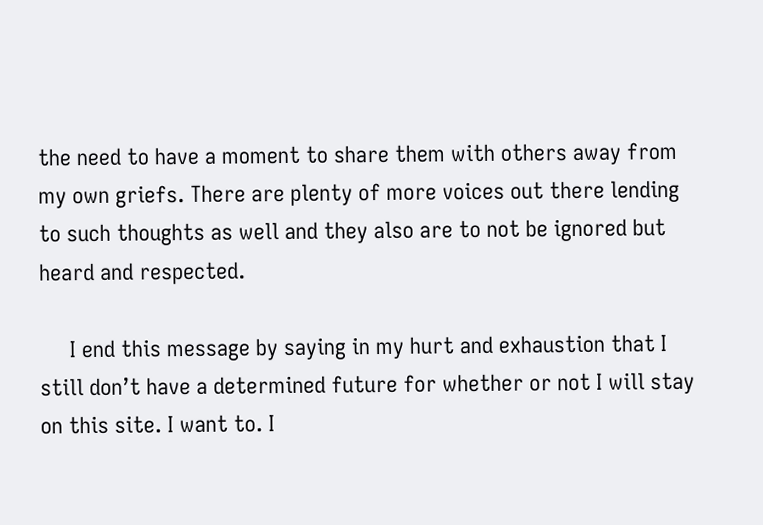the need to have a moment to share them with others away from my own griefs. There are plenty of more voices out there lending to such thoughts as well and they also are to not be ignored but heard and respected.

     I end this message by saying in my hurt and exhaustion that I still don’t have a determined future for whether or not I will stay on this site. I want to. I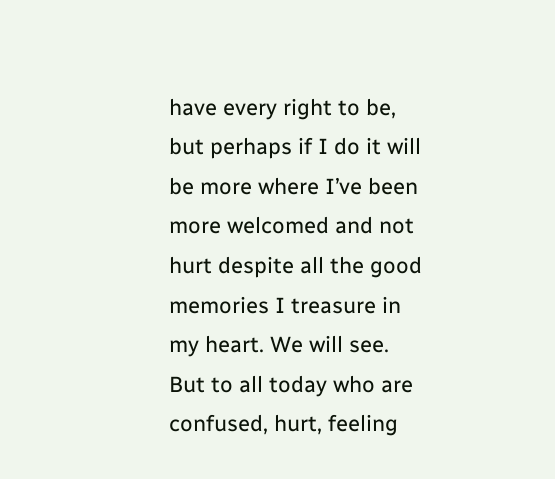have every right to be, but perhaps if I do it will be more where I’ve been more welcomed and not hurt despite all the good memories I treasure in my heart. We will see. But to all today who are confused, hurt, feeling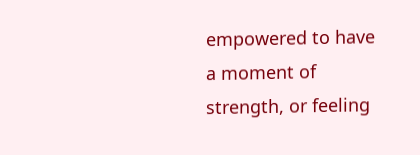empowered to have a moment of strength, or feeling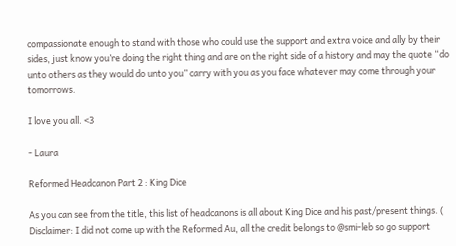compassionate enough to stand with those who could use the support and extra voice and ally by their sides, just know you’re doing the right thing and are on the right side of a history and may the quote “do unto others as they would do unto you” carry with you as you face whatever may come through your tomorrows.

I love you all. <3

- Laura

Reformed Headcanon Part 2 : King Dice

As you can see from the title, this list of headcanons is all about King Dice and his past/present things. ( Disclaimer: I did not come up with the Reformed Au, all the credit belongs to @smi-leb so go support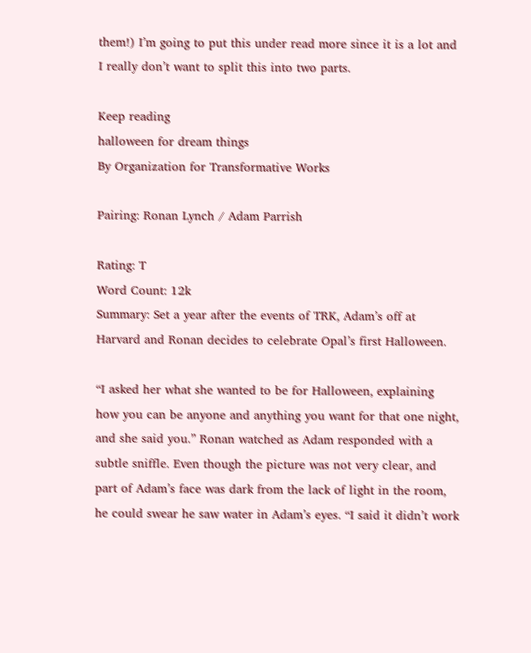them!) I’m going to put this under read more since it is a lot and I really don’t want to split this into two parts.

Keep reading
halloween for dream things
By Organization for Transformative Works

Pairing: Ronan Lynch / Adam Parrish

Rating: T
Word Count: 12k
Summary: Set a year after the events of TRK, Adam’s off at Harvard and Ronan decides to celebrate Opal’s first Halloween.

“I asked her what she wanted to be for Halloween, explaining how you can be anyone and anything you want for that one night, and she said you.” Ronan watched as Adam responded with a subtle sniffle. Even though the picture was not very clear, and part of Adam’s face was dark from the lack of light in the room, he could swear he saw water in Adam’s eyes. “I said it didn’t work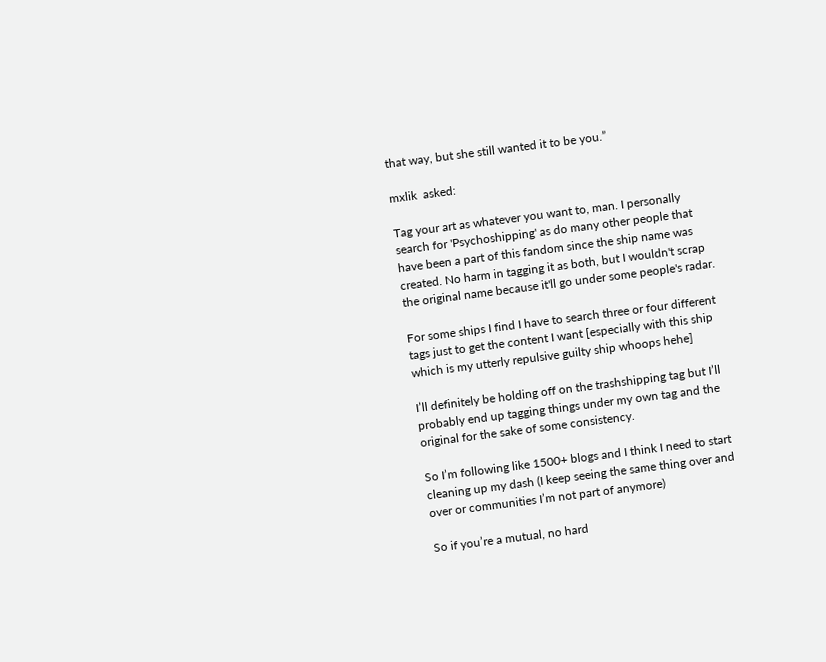that way, but she still wanted it to be you.”

mxlik  asked:

Tag your art as whatever you want to, man. I personally search for 'Psychoshipping' as do many other people that have been a part of this fandom since the ship name was created. No harm in tagging it as both, but I wouldn't scrap the original name because it'll go under some people's radar.

For some ships I find I have to search three or four different tags just to get the content I want [especially with this ship which is my utterly repulsive guilty ship whoops hehe]

I’ll definitely be holding off on the trashshipping tag but I’ll probably end up tagging things under my own tag and the original for the sake of some consistency.

So I’m following like 1500+ blogs and I think I need to start cleaning up my dash (I keep seeing the same thing over and over or communities I’m not part of anymore)

So if you’re a mutual, no hard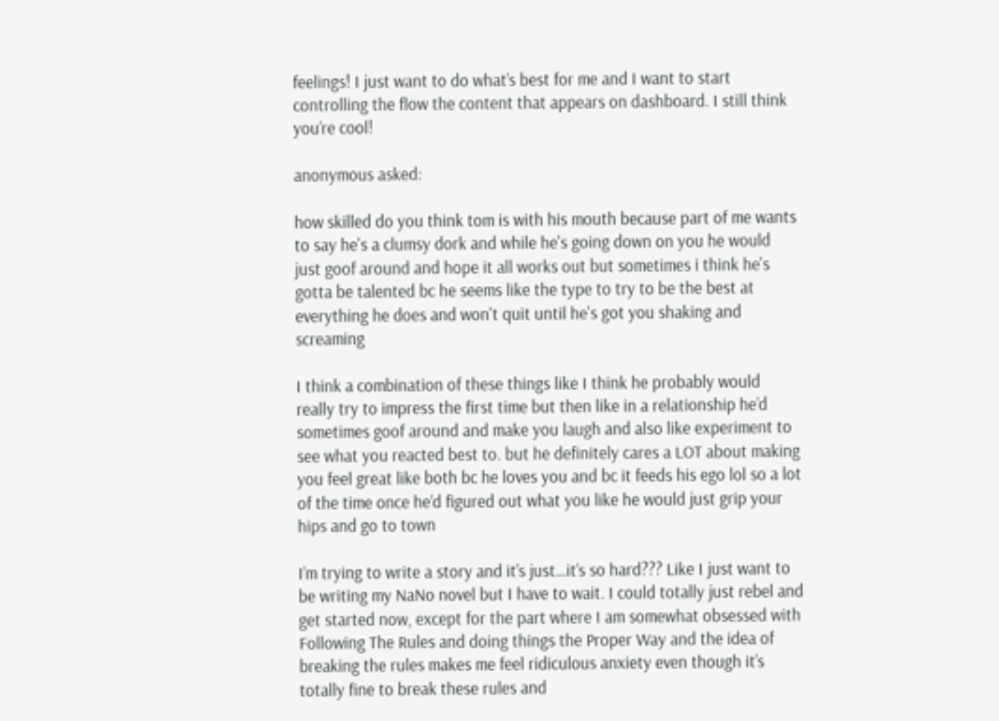feelings! I just want to do what’s best for me and I want to start controlling the flow the content that appears on dashboard. I still think you’re cool!

anonymous asked:

how skilled do you think tom is with his mouth because part of me wants to say he's a clumsy dork and while he's going down on you he would just goof around and hope it all works out but sometimes i think he's gotta be talented bc he seems like the type to try to be the best at everything he does and won't quit until he's got you shaking and screaming

I think a combination of these things like I think he probably would really try to impress the first time but then like in a relationship he’d sometimes goof around and make you laugh and also like experiment to see what you reacted best to. but he definitely cares a LOT about making you feel great like both bc he loves you and bc it feeds his ego lol so a lot of the time once he’d figured out what you like he would just grip your hips and go to town

I’m trying to write a story and it’s just…it’s so hard??? Like I just want to be writing my NaNo novel but I have to wait. I could totally just rebel and get started now, except for the part where I am somewhat obsessed with Following The Rules and doing things the Proper Way and the idea of breaking the rules makes me feel ridiculous anxiety even though it’s totally fine to break these rules and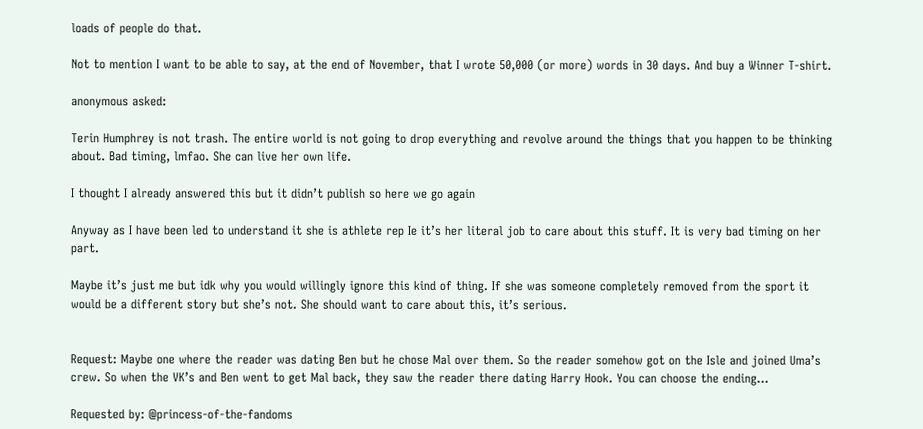loads of people do that.

Not to mention I want to be able to say, at the end of November, that I wrote 50,000 (or more) words in 30 days. And buy a Winner T-shirt.

anonymous asked:

Terin Humphrey is not trash. The entire world is not going to drop everything and revolve around the things that you happen to be thinking about. Bad timing, lmfao. She can live her own life.

I thought I already answered this but it didn’t publish so here we go again

Anyway as I have been led to understand it she is athlete rep Ie it’s her literal job to care about this stuff. It is very bad timing on her part.

Maybe it’s just me but idk why you would willingly ignore this kind of thing. If she was someone completely removed from the sport it would be a different story but she’s not. She should want to care about this, it’s serious.


Request: Maybe one where the reader was dating Ben but he chose Mal over them. So the reader somehow got on the Isle and joined Uma’s crew. So when the VK’s and Ben went to get Mal back, they saw the reader there dating Harry Hook. You can choose the ending…

Requested by: @princess-of-the-fandoms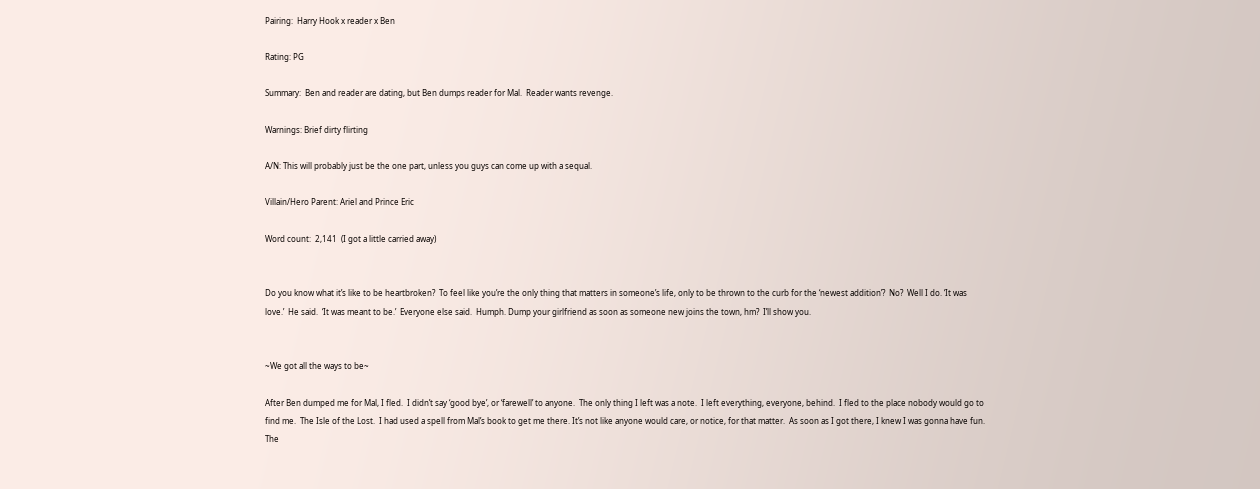Pairing:  Harry Hook x reader x Ben

Rating: PG

Summary:  Ben and reader are dating, but Ben dumps reader for Mal.  Reader wants revenge.

Warnings: Brief dirty flirting

A/N: This will probably just be the one part, unless you guys can come up with a sequal.

Villain/Hero Parent: Ariel and Prince Eric

Word count:  2,141  (I got a little carried away)


Do you know what it’s like to be heartbroken?  To feel like you’re the only thing that matters in someone’s life, only to be thrown to the curb for the ‘newest addition’?  No?  Well I do. ‘It was love.’  He said.  ‘It was meant to be.’  Everyone else said.  Humph. Dump your girlfriend as soon as someone new joins the town, hm?  I’ll show you.


~We got all the ways to be~

After Ben dumped me for Mal, I fled.  I didn’t say ‘good bye’, or ‘farewell’ to anyone.  The only thing I left was a note.  I left everything, everyone, behind.  I fled to the place nobody would go to find me.  The Isle of the Lost.  I had used a spell from Mal’s book to get me there. It’s not like anyone would care, or notice, for that matter.  As soon as I got there, I knew I was gonna have fun.  The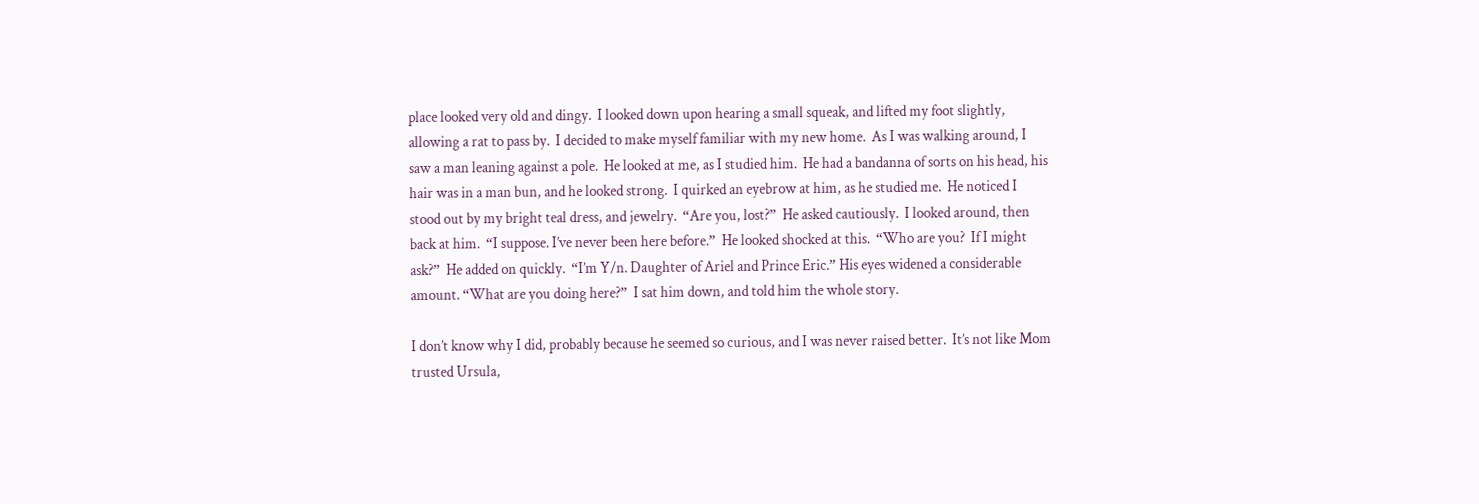place looked very old and dingy.  I looked down upon hearing a small squeak, and lifted my foot slightly, allowing a rat to pass by.  I decided to make myself familiar with my new home.  As I was walking around, I saw a man leaning against a pole.  He looked at me, as I studied him.  He had a bandanna of sorts on his head, his hair was in a man bun, and he looked strong.  I quirked an eyebrow at him, as he studied me.  He noticed I stood out by my bright teal dress, and jewelry.  “Are you, lost?”  He asked cautiously.  I looked around, then back at him.  “I suppose. I’ve never been here before.”  He looked shocked at this.  “Who are you?  If I might ask?”  He added on quickly.  “I’m Y/n. Daughter of Ariel and Prince Eric.” His eyes widened a considerable amount. “What are you doing here?”  I sat him down, and told him the whole story.

I don’t know why I did, probably because he seemed so curious, and I was never raised better.  It’s not like Mom trusted Ursula,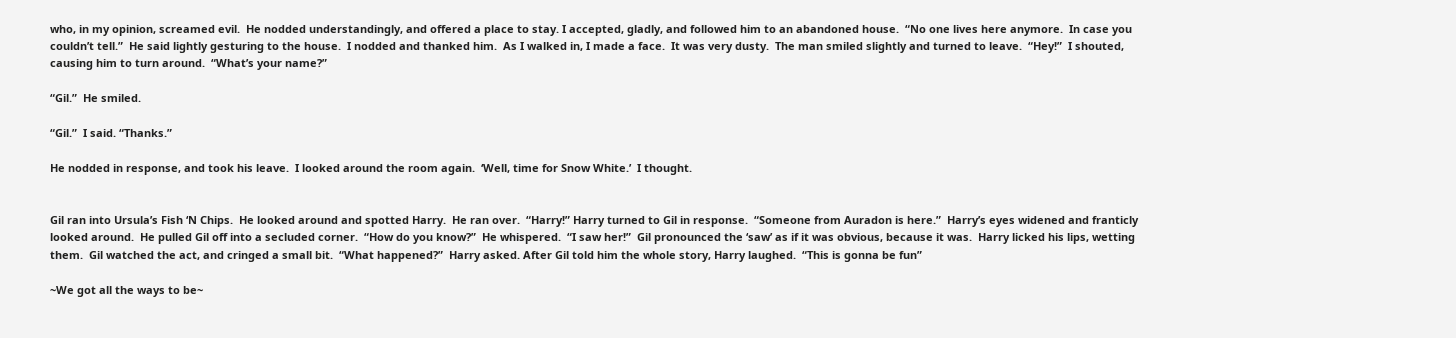who, in my opinion, screamed evil.  He nodded understandingly, and offered a place to stay. I accepted, gladly, and followed him to an abandoned house.  “No one lives here anymore.  In case you couldn’t tell.”  He said lightly gesturing to the house.  I nodded and thanked him.  As I walked in, I made a face.  It was very dusty.  The man smiled slightly and turned to leave.  “Hey!”  I shouted, causing him to turn around.  “What’s your name?”

“Gil.”  He smiled.

“Gil.”  I said. “Thanks.”

He nodded in response, and took his leave.  I looked around the room again.  ‘Well, time for Snow White.’  I thought.


Gil ran into Ursula’s Fish ‘N Chips.  He looked around and spotted Harry.  He ran over.  “Harry!” Harry turned to Gil in response.  “Someone from Auradon is here.”  Harry’s eyes widened and franticly looked around.  He pulled Gil off into a secluded corner.  “How do you know?”  He whispered.  “I saw her!”  Gil pronounced the ‘saw’ as if it was obvious, because it was.  Harry licked his lips, wetting them.  Gil watched the act, and cringed a small bit.  “What happened?”  Harry asked. After Gil told him the whole story, Harry laughed.  “This is gonna be fun”

~We got all the ways to be~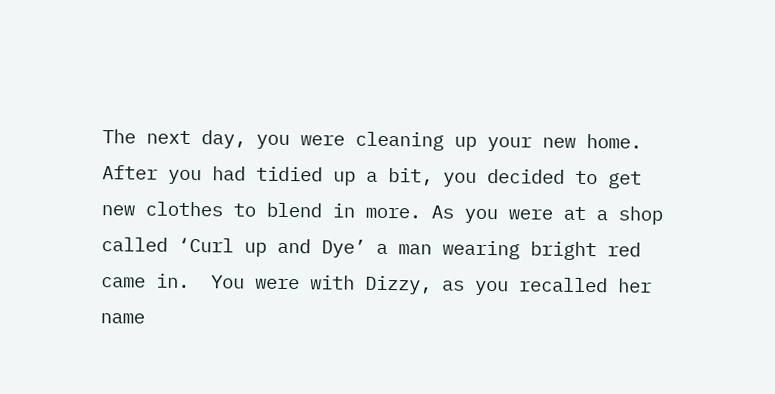The next day, you were cleaning up your new home. After you had tidied up a bit, you decided to get new clothes to blend in more. As you were at a shop called ‘Curl up and Dye’ a man wearing bright red came in.  You were with Dizzy, as you recalled her name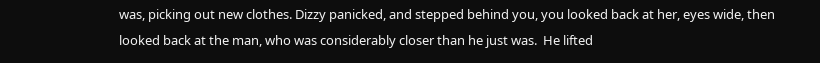was, picking out new clothes. Dizzy panicked, and stepped behind you, you looked back at her, eyes wide, then looked back at the man, who was considerably closer than he just was.  He lifted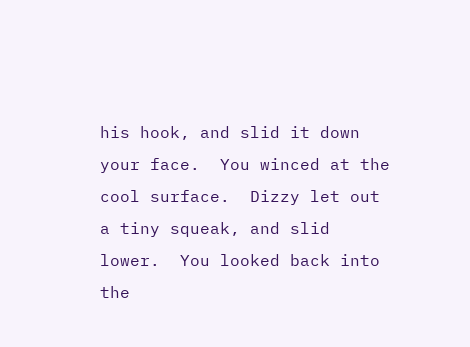his hook, and slid it down your face.  You winced at the cool surface.  Dizzy let out a tiny squeak, and slid lower.  You looked back into the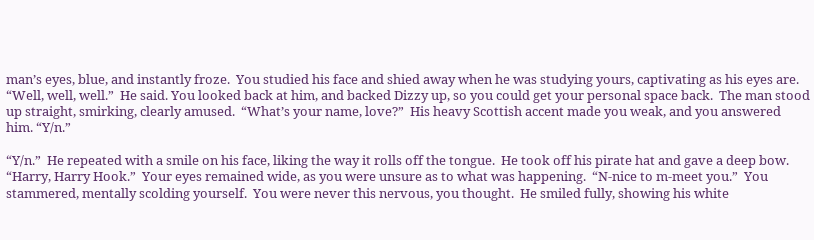man’s eyes, blue, and instantly froze.  You studied his face and shied away when he was studying yours, captivating as his eyes are.  “Well, well, well.”  He said. You looked back at him, and backed Dizzy up, so you could get your personal space back.  The man stood up straight, smirking, clearly amused.  “What’s your name, love?”  His heavy Scottish accent made you weak, and you answered him. “Y/n.”

“Y/n.”  He repeated with a smile on his face, liking the way it rolls off the tongue.  He took off his pirate hat and gave a deep bow.  “Harry, Harry Hook.”  Your eyes remained wide, as you were unsure as to what was happening.  “N-nice to m-meet you.”  You stammered, mentally scolding yourself.  You were never this nervous, you thought.  He smiled fully, showing his white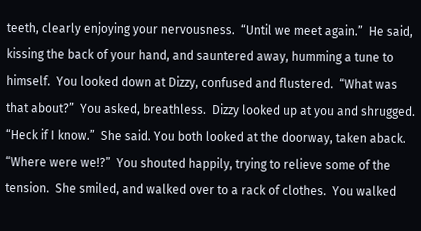teeth, clearly enjoying your nervousness.  “Until we meet again.”  He said, kissing the back of your hand, and sauntered away, humming a tune to himself.  You looked down at Dizzy, confused and flustered.  “What was that about?”  You asked, breathless.  Dizzy looked up at you and shrugged.  “Heck if I know.”  She said. You both looked at the doorway, taken aback.  “Where were we!?”  You shouted happily, trying to relieve some of the tension.  She smiled, and walked over to a rack of clothes.  You walked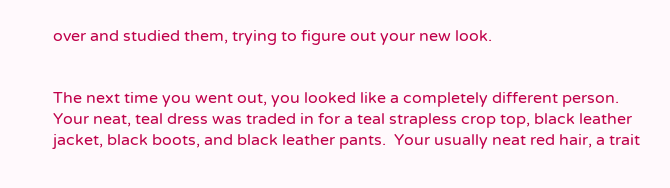over and studied them, trying to figure out your new look.


The next time you went out, you looked like a completely different person.  Your neat, teal dress was traded in for a teal strapless crop top, black leather jacket, black boots, and black leather pants.  Your usually neat red hair, a trait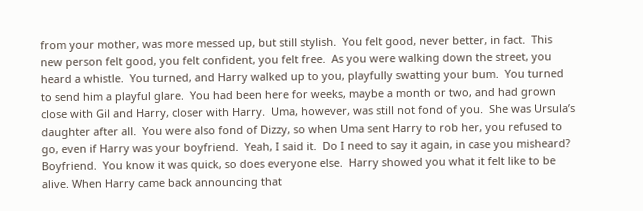from your mother, was more messed up, but still stylish.  You felt good, never better, in fact.  This new person felt good, you felt confident, you felt free.  As you were walking down the street, you heard a whistle.  You turned, and Harry walked up to you, playfully swatting your bum.  You turned to send him a playful glare.  You had been here for weeks, maybe a month or two, and had grown close with Gil and Harry, closer with Harry.  Uma, however, was still not fond of you.  She was Ursula’s daughter after all.  You were also fond of Dizzy, so when Uma sent Harry to rob her, you refused to go, even if Harry was your boyfriend.  Yeah, I said it.  Do I need to say it again, in case you misheard?  Boyfriend.  You know it was quick, so does everyone else.  Harry showed you what it felt like to be alive. When Harry came back announcing that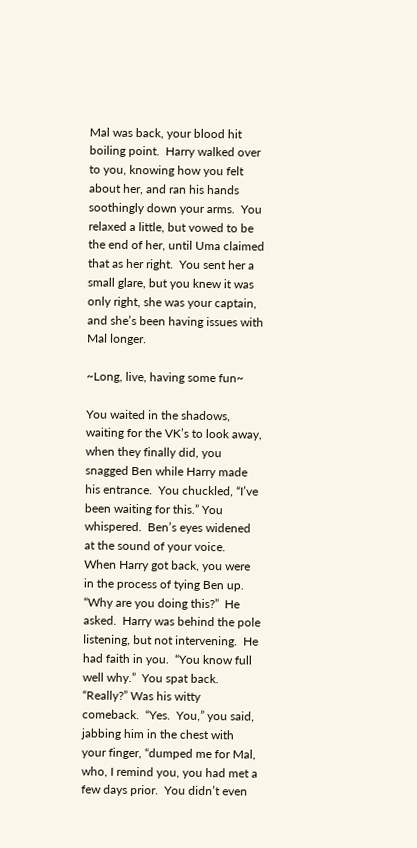Mal was back, your blood hit boiling point.  Harry walked over to you, knowing how you felt about her, and ran his hands soothingly down your arms.  You relaxed a little, but vowed to be the end of her, until Uma claimed that as her right.  You sent her a small glare, but you knew it was only right, she was your captain, and she’s been having issues with Mal longer.

~Long, live, having some fun~

You waited in the shadows, waiting for the VK’s to look away, when they finally did, you snagged Ben while Harry made his entrance.  You chuckled, “I’ve been waiting for this.” You whispered.  Ben’s eyes widened at the sound of your voice.  When Harry got back, you were in the process of tying Ben up. “Why are you doing this?”  He asked.  Harry was behind the pole listening, but not intervening.  He had faith in you.  “You know full well why.”  You spat back.  “Really?” Was his witty comeback.  “Yes.  You,” you said, jabbing him in the chest with your finger, “dumped me for Mal, who, I remind you, you had met a few days prior.  You didn’t even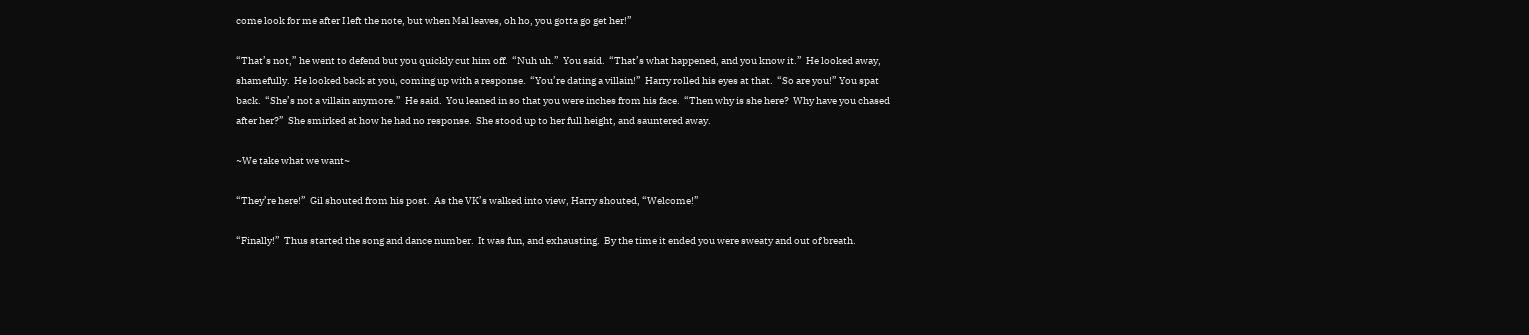come look for me after I left the note, but when Mal leaves, oh ho, you gotta go get her!”

“That’s not,” he went to defend but you quickly cut him off.  “Nuh uh.”  You said.  “That’s what happened, and you know it.”  He looked away, shamefully.  He looked back at you, coming up with a response.  “You’re dating a villain!”  Harry rolled his eyes at that.  “So are you!” You spat back.  “She’s not a villain anymore.”  He said.  You leaned in so that you were inches from his face.  “Then why is she here?  Why have you chased after her?”  She smirked at how he had no response.  She stood up to her full height, and sauntered away.

~We take what we want~

“They’re here!”  Gil shouted from his post.  As the VK’s walked into view, Harry shouted, “Welcome!”

“Finally!”  Thus started the song and dance number.  It was fun, and exhausting.  By the time it ended you were sweaty and out of breath.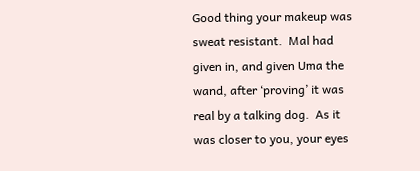Good thing your makeup was sweat resistant.  Mal had given in, and given Uma the wand, after ‘proving’ it was real by a talking dog.  As it was closer to you, your eyes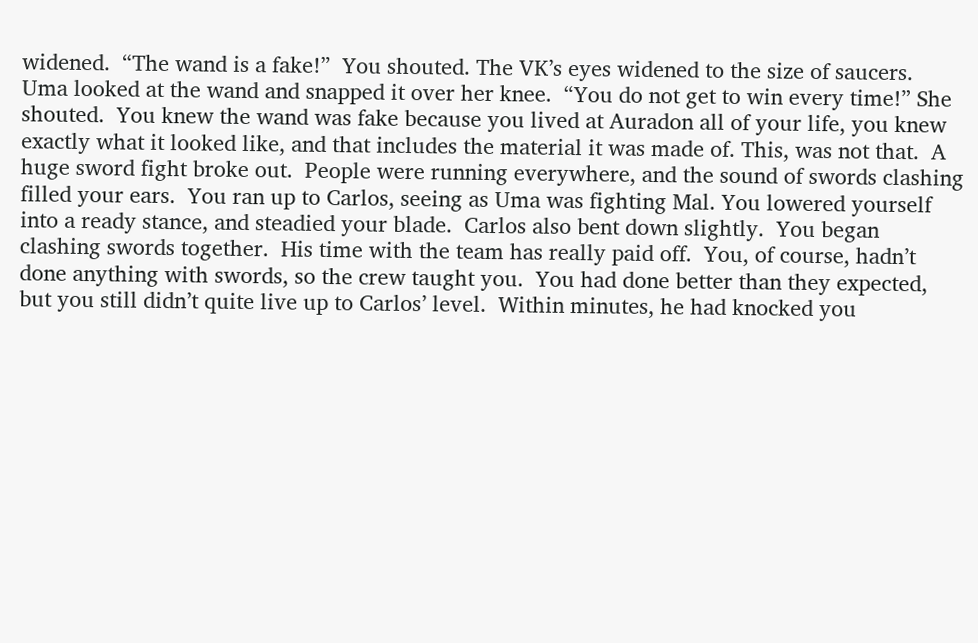widened.  “The wand is a fake!”  You shouted. The VK’s eyes widened to the size of saucers.  Uma looked at the wand and snapped it over her knee.  “You do not get to win every time!” She shouted.  You knew the wand was fake because you lived at Auradon all of your life, you knew exactly what it looked like, and that includes the material it was made of. This, was not that.  A huge sword fight broke out.  People were running everywhere, and the sound of swords clashing filled your ears.  You ran up to Carlos, seeing as Uma was fighting Mal. You lowered yourself into a ready stance, and steadied your blade.  Carlos also bent down slightly.  You began clashing swords together.  His time with the team has really paid off.  You, of course, hadn’t done anything with swords, so the crew taught you.  You had done better than they expected, but you still didn’t quite live up to Carlos’ level.  Within minutes, he had knocked you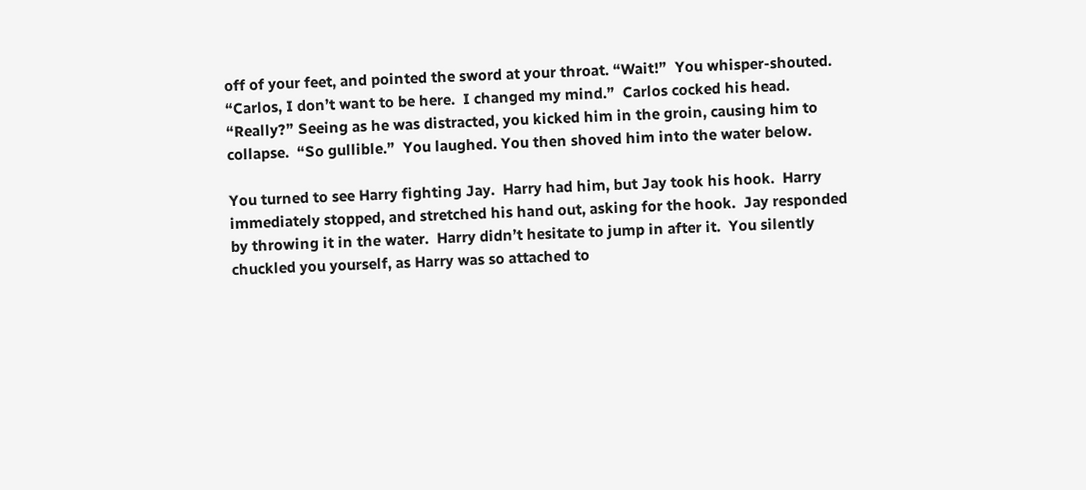off of your feet, and pointed the sword at your throat. “Wait!”  You whisper-shouted.  “Carlos, I don’t want to be here.  I changed my mind.”  Carlos cocked his head.  “Really?” Seeing as he was distracted, you kicked him in the groin, causing him to collapse.  “So gullible.”  You laughed. You then shoved him into the water below.

You turned to see Harry fighting Jay.  Harry had him, but Jay took his hook.  Harry immediately stopped, and stretched his hand out, asking for the hook.  Jay responded by throwing it in the water.  Harry didn’t hesitate to jump in after it.  You silently chuckled you yourself, as Harry was so attached to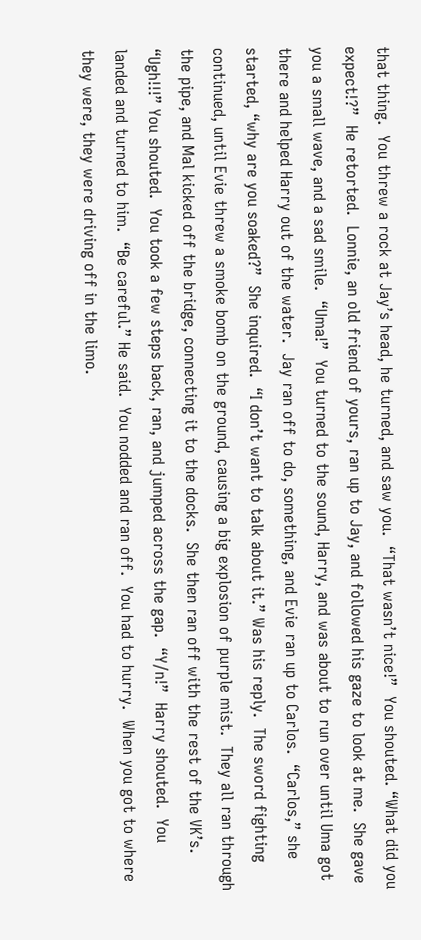that thing.  You threw a rock at Jay’s head, he turned, and saw you.  “That wasn’t nice!”  You shouted. “What did you expect!?”  He retorted.  Lonnie, an old friend of yours, ran up to Jay, and followed his gaze to look at me.  She gave you a small wave, and a sad smile.  “Uma!”  You turned to the sound, Harry, and was about to run over until Uma got there and helped Harry out of the water.  Jay ran off to do, something, and Evie ran up to Carlos.  “Carlos,” she started, “why are you soaked?”  She inquired.  “I don’t want to talk about it.” Was his reply.  The sword fighting continued, until Evie threw a smoke bomb on the ground, causing a big explosion of purple mist.  They all ran through the pipe, and Mal kicked off the bridge, connecting it to the docks.  She then ran off with the rest of the VK’s.  “Ugh!!!” You shouted.  You took a few steps back, ran, and jumped across the gap.  “Y/n!”  Harry shouted.  You landed and turned to him.  “Be careful.” He said.  You nodded and ran off.  You had to hurry.  When you got to where they were, they were driving off in the limo.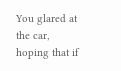You glared at the car, hoping that if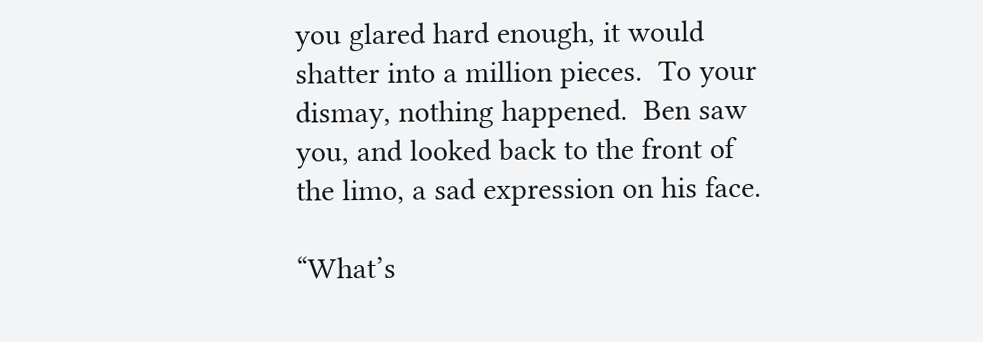you glared hard enough, it would shatter into a million pieces.  To your dismay, nothing happened.  Ben saw you, and looked back to the front of the limo, a sad expression on his face.

“What’s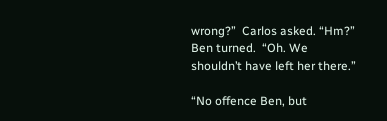wrong?”  Carlos asked. “Hm?”  Ben turned.  “Oh. We shouldn’t have left her there.”

“No offence Ben, but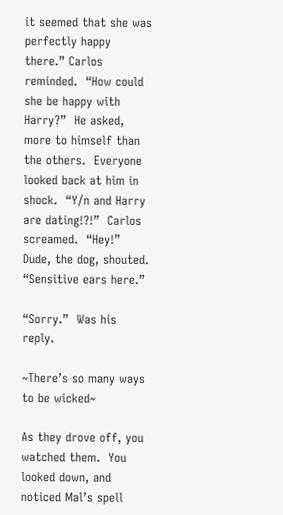it seemed that she was perfectly happy there.” Carlos reminded.  “How could she be happy with Harry?”  He asked, more to himself than the others.  Everyone looked back at him in shock.  “Y/n and Harry are dating!?!”  Carlos screamed.  “Hey!” Dude, the dog, shouted.  “Sensitive ears here.”

“Sorry.”  Was his reply.

~There’s so many ways to be wicked~

As they drove off, you watched them.  You looked down, and noticed Mal’s spell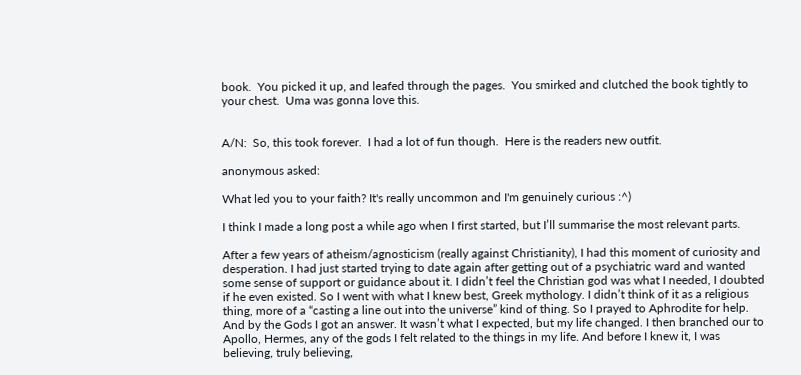book.  You picked it up, and leafed through the pages.  You smirked and clutched the book tightly to your chest.  Uma was gonna love this.


A/N:  So, this took forever.  I had a lot of fun though.  Here is the readers new outfit.

anonymous asked:

What led you to your faith? It's really uncommon and I'm genuinely curious :^)

I think I made a long post a while ago when I first started, but I’ll summarise the most relevant parts.

After a few years of atheism/agnosticism (really against Christianity), I had this moment of curiosity and desperation. I had just started trying to date again after getting out of a psychiatric ward and wanted some sense of support or guidance about it. I didn’t feel the Christian god was what I needed, I doubted if he even existed. So I went with what I knew best, Greek mythology. I didn’t think of it as a religious thing, more of a “casting a line out into the universe” kind of thing. So I prayed to Aphrodite for help. And by the Gods I got an answer. It wasn’t what I expected, but my life changed. I then branched our to Apollo, Hermes, any of the gods I felt related to the things in my life. And before I knew it, I was believing, truly believing,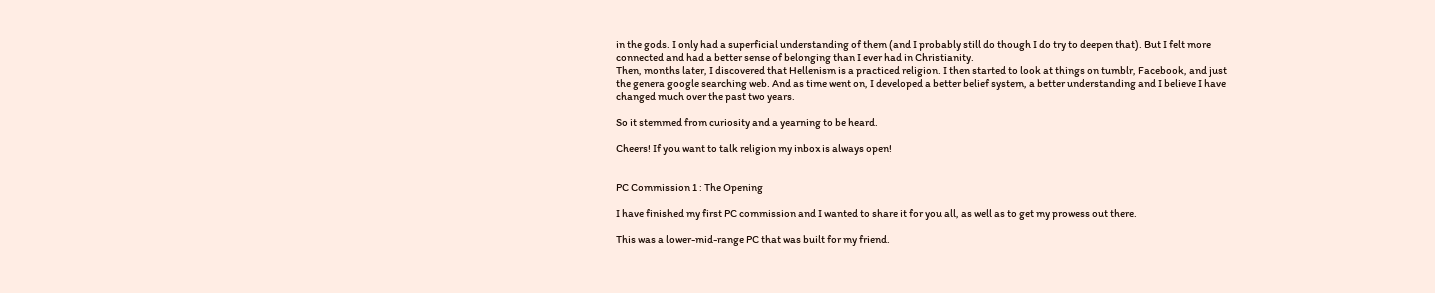in the gods. I only had a superficial understanding of them (and I probably still do though I do try to deepen that). But I felt more connected and had a better sense of belonging than I ever had in Christianity.
Then, months later, I discovered that Hellenism is a practiced religion. I then started to look at things on tumblr, Facebook, and just the genera google searching web. And as time went on, I developed a better belief system, a better understanding and I believe I have changed much over the past two years.

So it stemmed from curiosity and a yearning to be heard.

Cheers! If you want to talk religion my inbox is always open!


PC Commission 1 : The Opening

I have finished my first PC commission and I wanted to share it for you all, as well as to get my prowess out there.

This was a lower-mid-range PC that was built for my friend.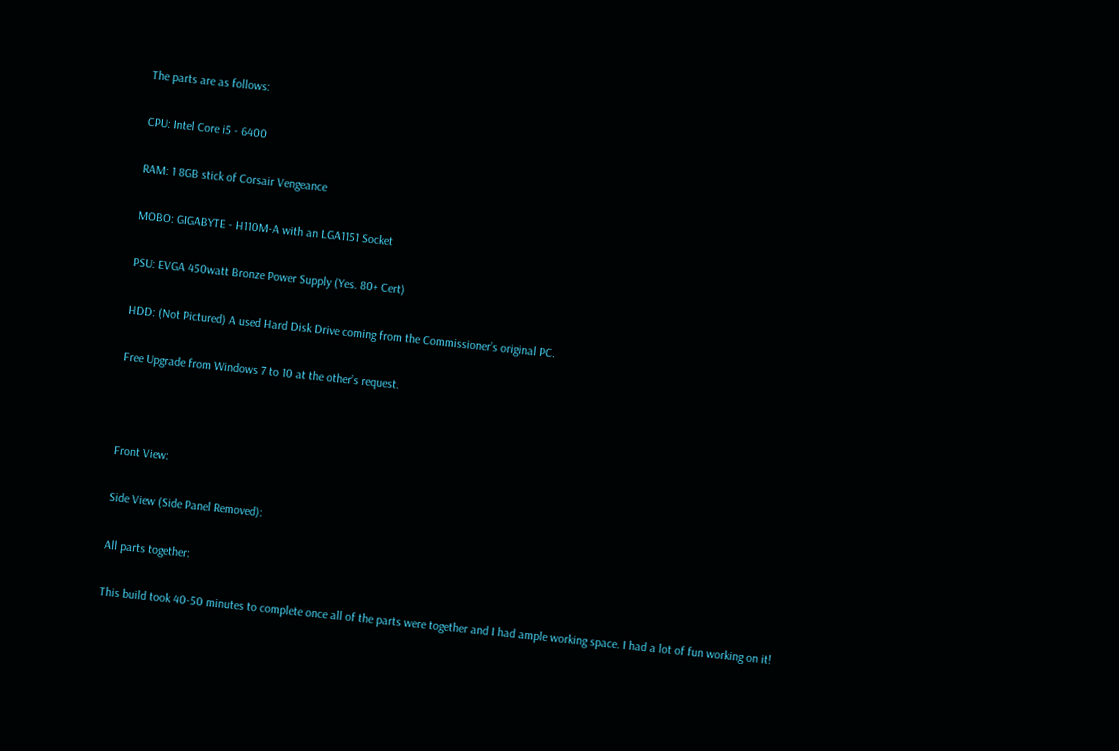The parts are as follows:

CPU: Intel Core i5 - 6400

RAM: 1 8GB stick of Corsair Vengeance

MOBO: GIGABYTE - H110M-A with an LGA1151 Socket

PSU: EVGA 450watt Bronze Power Supply (Yes. 80+ Cert)

HDD: (Not Pictured) A used Hard Disk Drive coming from the Commissioner’s original PC.

Free Upgrade from Windows 7 to 10 at the other’s request.



Front View:

Side View (Side Panel Removed):

All parts together:

This build took 40-50 minutes to complete once all of the parts were together and I had ample working space. I had a lot of fun working on it!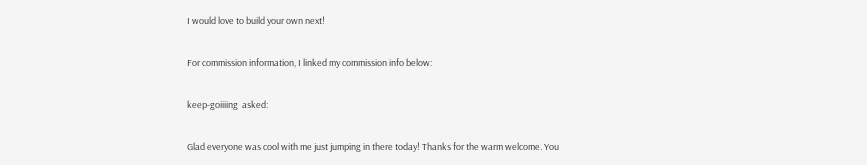I would love to build your own next!

For commission information, I linked my commission info below:

keep-goiiiing  asked:

Glad everyone was cool with me just jumping in there today! Thanks for the warm welcome. You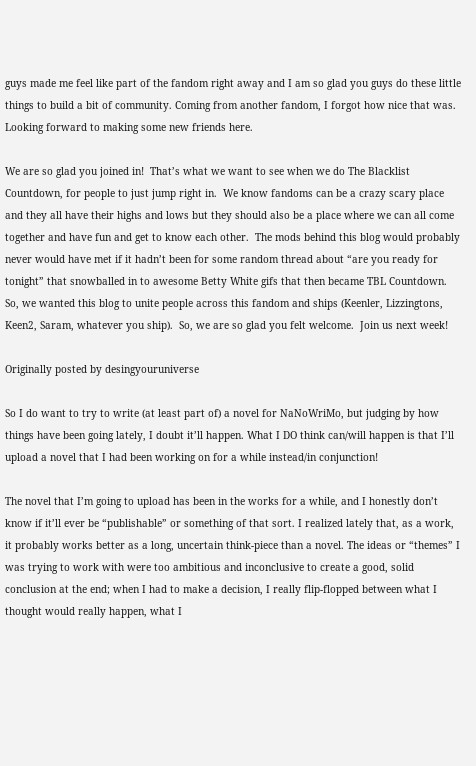guys made me feel like part of the fandom right away and I am so glad you guys do these little things to build a bit of community. Coming from another fandom, I forgot how nice that was. Looking forward to making some new friends here.

We are so glad you joined in!  That’s what we want to see when we do The Blacklist Countdown, for people to just jump right in.  We know fandoms can be a crazy scary place and they all have their highs and lows but they should also be a place where we can all come together and have fun and get to know each other.  The mods behind this blog would probably never would have met if it hadn’t been for some random thread about “are you ready for tonight” that snowballed in to awesome Betty White gifs that then became TBL Countdown.  So, we wanted this blog to unite people across this fandom and ships (Keenler, Lizzingtons, Keen2, Saram, whatever you ship).  So, we are so glad you felt welcome.  Join us next week!

Originally posted by desingyouruniverse

So I do want to try to write (at least part of) a novel for NaNoWriMo, but judging by how things have been going lately, I doubt it’ll happen. What I DO think can/will happen is that I’ll upload a novel that I had been working on for a while instead/in conjunction!

The novel that I’m going to upload has been in the works for a while, and I honestly don’t know if it’ll ever be “publishable” or something of that sort. I realized lately that, as a work, it probably works better as a long, uncertain think-piece than a novel. The ideas or “themes” I was trying to work with were too ambitious and inconclusive to create a good, solid conclusion at the end; when I had to make a decision, I really flip-flopped between what I thought would really happen, what I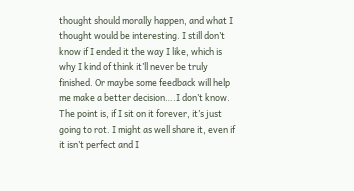thought should morally happen, and what I thought would be interesting. I still don’t know if I ended it the way I like, which is why I kind of think it’ll never be truly finished. Or maybe some feedback will help me make a better decision….I don’t know. The point is, if I sit on it forever, it’s just going to rot. I might as well share it, even if it isn’t perfect and I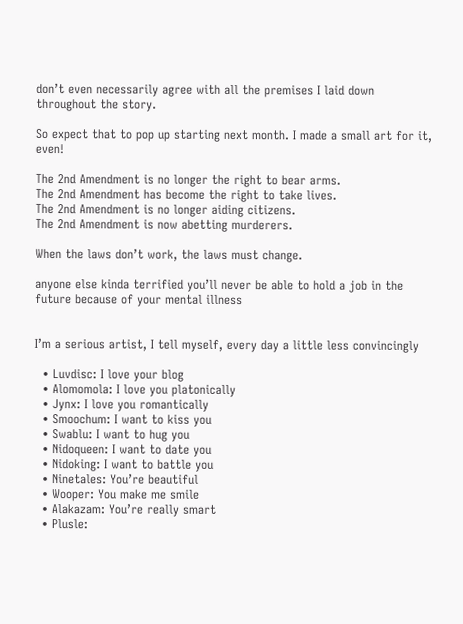don’t even necessarily agree with all the premises I laid down throughout the story.

So expect that to pop up starting next month. I made a small art for it, even!

The 2nd Amendment is no longer the right to bear arms.
The 2nd Amendment has become the right to take lives.
The 2nd Amendment is no longer aiding citizens.
The 2nd Amendment is now abetting murderers.

When the laws don’t work, the laws must change.

anyone else kinda terrified you’ll never be able to hold a job in the future because of your mental illness


I’m a serious artist, I tell myself, every day a little less convincingly

  • Luvdisc: I love your blog
  • Alomomola: I love you platonically
  • Jynx: I love you romantically
  • Smoochum: I want to kiss you
  • Swablu: I want to hug you
  • Nidoqueen: I want to date you
  • Nidoking: I want to battle you
  • Ninetales: You’re beautiful
  • Wooper: You make me smile
  • Alakazam: You’re really smart
  • Plusle: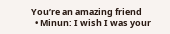You’re an amazing friend
  • Minun: I wish I was your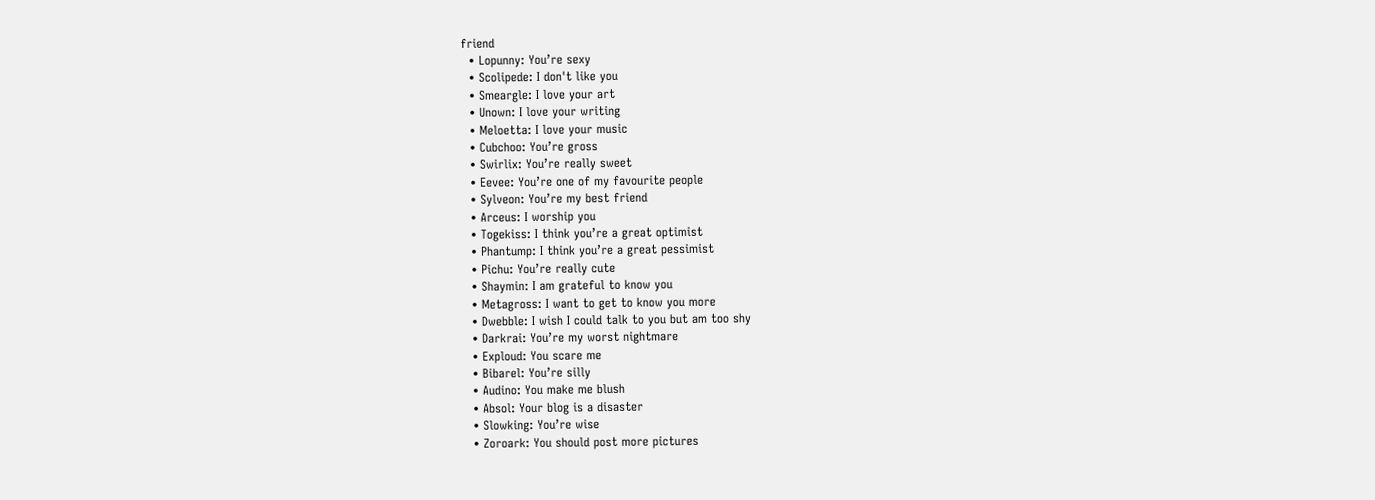friend
  • Lopunny: You’re sexy
  • Scolipede: I don't like you
  • Smeargle: I love your art
  • Unown: I love your writing
  • Meloetta: I love your music
  • Cubchoo: You’re gross
  • Swirlix: You’re really sweet
  • Eevee: You’re one of my favourite people
  • Sylveon: You’re my best friend
  • Arceus: I worship you
  • Togekiss: I think you’re a great optimist
  • Phantump: I think you’re a great pessimist
  • Pichu: You’re really cute
  • Shaymin: I am grateful to know you
  • Metagross: I want to get to know you more
  • Dwebble: I wish I could talk to you but am too shy
  • Darkrai: You’re my worst nightmare
  • Exploud: You scare me
  • Bibarel: You’re silly
  • Audino: You make me blush
  • Absol: Your blog is a disaster
  • Slowking: You’re wise
  • Zoroark: You should post more pictures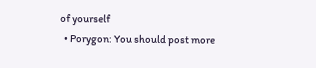of yourself
  • Porygon: You should post more